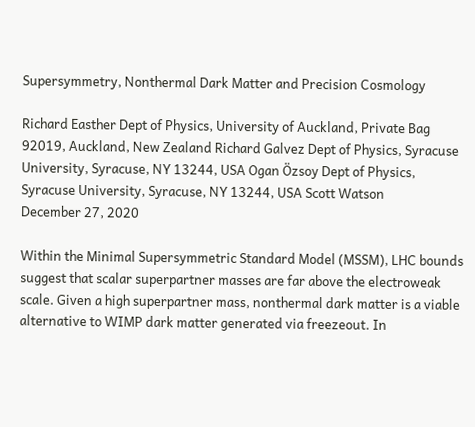Supersymmetry, Nonthermal Dark Matter and Precision Cosmology

Richard Easther Dept of Physics, University of Auckland, Private Bag 92019, Auckland, New Zealand Richard Galvez Dept of Physics, Syracuse University, Syracuse, NY 13244, USA Ogan Özsoy Dept of Physics, Syracuse University, Syracuse, NY 13244, USA Scott Watson
December 27, 2020

Within the Minimal Supersymmetric Standard Model (MSSM), LHC bounds suggest that scalar superpartner masses are far above the electroweak scale. Given a high superpartner mass, nonthermal dark matter is a viable alternative to WIMP dark matter generated via freezeout. In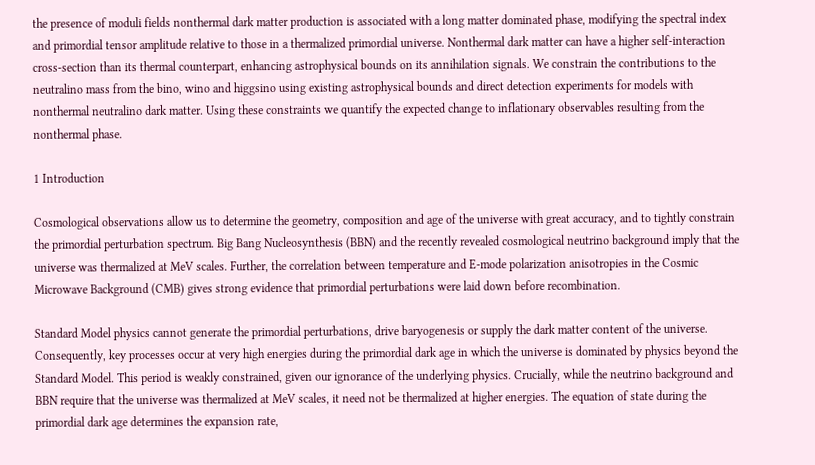the presence of moduli fields nonthermal dark matter production is associated with a long matter dominated phase, modifying the spectral index and primordial tensor amplitude relative to those in a thermalized primordial universe. Nonthermal dark matter can have a higher self-interaction cross-section than its thermal counterpart, enhancing astrophysical bounds on its annihilation signals. We constrain the contributions to the neutralino mass from the bino, wino and higgsino using existing astrophysical bounds and direct detection experiments for models with nonthermal neutralino dark matter. Using these constraints we quantify the expected change to inflationary observables resulting from the nonthermal phase.

1 Introduction

Cosmological observations allow us to determine the geometry, composition and age of the universe with great accuracy, and to tightly constrain the primordial perturbation spectrum. Big Bang Nucleosynthesis (BBN) and the recently revealed cosmological neutrino background imply that the universe was thermalized at MeV scales. Further, the correlation between temperature and E-mode polarization anisotropies in the Cosmic Microwave Background (CMB) gives strong evidence that primordial perturbations were laid down before recombination.

Standard Model physics cannot generate the primordial perturbations, drive baryogenesis or supply the dark matter content of the universe. Consequently, key processes occur at very high energies during the primordial dark age in which the universe is dominated by physics beyond the Standard Model. This period is weakly constrained, given our ignorance of the underlying physics. Crucially, while the neutrino background and BBN require that the universe was thermalized at MeV scales, it need not be thermalized at higher energies. The equation of state during the primordial dark age determines the expansion rate,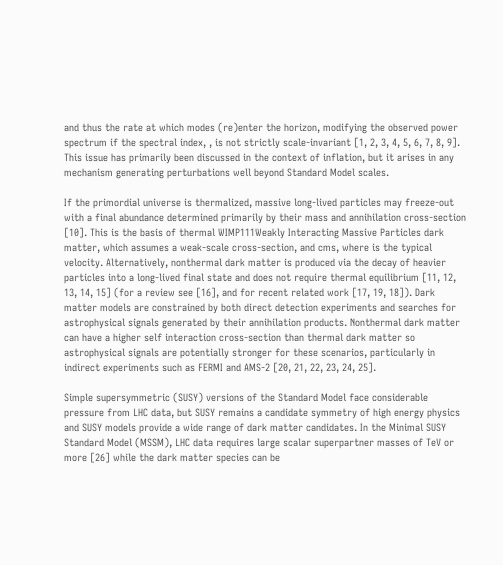and thus the rate at which modes (re)enter the horizon, modifying the observed power spectrum if the spectral index, , is not strictly scale-invariant [1, 2, 3, 4, 5, 6, 7, 8, 9]. This issue has primarily been discussed in the context of inflation, but it arises in any mechanism generating perturbations well beyond Standard Model scales.

If the primordial universe is thermalized, massive long-lived particles may freeze-out with a final abundance determined primarily by their mass and annihilation cross-section [10]. This is the basis of thermal WIMP111Weakly Interacting Massive Particles dark matter, which assumes a weak-scale cross-section, and cms, where is the typical velocity. Alternatively, nonthermal dark matter is produced via the decay of heavier particles into a long-lived final state and does not require thermal equilibrium [11, 12, 13, 14, 15] (for a review see [16], and for recent related work [17, 19, 18]). Dark matter models are constrained by both direct detection experiments and searches for astrophysical signals generated by their annihilation products. Nonthermal dark matter can have a higher self interaction cross-section than thermal dark matter so astrophysical signals are potentially stronger for these scenarios, particularly in indirect experiments such as FERMI and AMS-2 [20, 21, 22, 23, 24, 25].

Simple supersymmetric (SUSY) versions of the Standard Model face considerable pressure from LHC data, but SUSY remains a candidate symmetry of high energy physics and SUSY models provide a wide range of dark matter candidates. In the Minimal SUSY Standard Model (MSSM), LHC data requires large scalar superpartner masses of TeV or more [26] while the dark matter species can be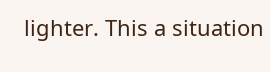lighter. This a situation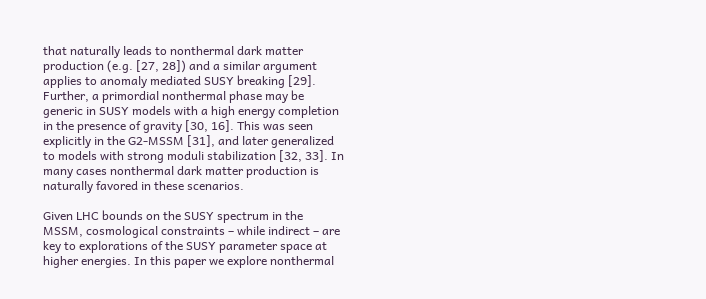that naturally leads to nonthermal dark matter production (e.g. [27, 28]) and a similar argument applies to anomaly mediated SUSY breaking [29]. Further, a primordial nonthermal phase may be generic in SUSY models with a high energy completion in the presence of gravity [30, 16]. This was seen explicitly in the G2-MSSM [31], and later generalized to models with strong moduli stabilization [32, 33]. In many cases nonthermal dark matter production is naturally favored in these scenarios.

Given LHC bounds on the SUSY spectrum in the MSSM, cosmological constraints – while indirect – are key to explorations of the SUSY parameter space at higher energies. In this paper we explore nonthermal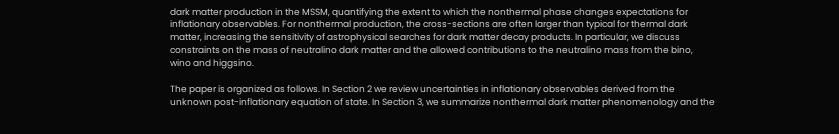dark matter production in the MSSM, quantifying the extent to which the nonthermal phase changes expectations for inflationary observables. For nonthermal production, the cross-sections are often larger than typical for thermal dark matter, increasing the sensitivity of astrophysical searches for dark matter decay products. In particular, we discuss constraints on the mass of neutralino dark matter and the allowed contributions to the neutralino mass from the bino, wino and higgsino.

The paper is organized as follows. In Section 2 we review uncertainties in inflationary observables derived from the unknown post-inflationary equation of state. In Section 3, we summarize nonthermal dark matter phenomenology and the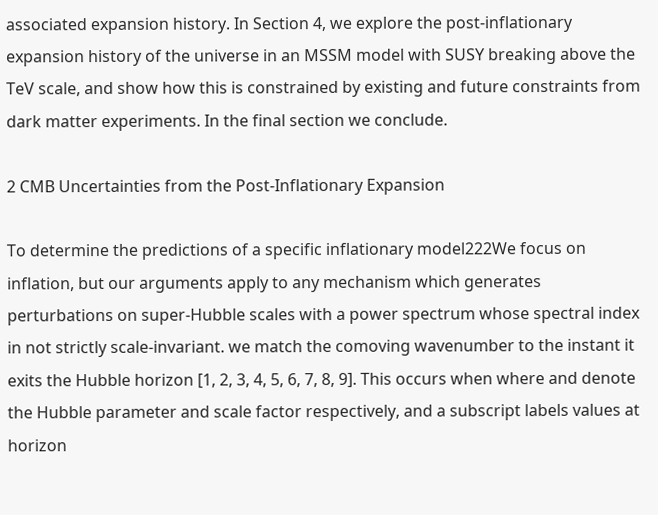associated expansion history. In Section 4, we explore the post-inflationary expansion history of the universe in an MSSM model with SUSY breaking above the TeV scale, and show how this is constrained by existing and future constraints from dark matter experiments. In the final section we conclude.

2 CMB Uncertainties from the Post-Inflationary Expansion

To determine the predictions of a specific inflationary model222We focus on inflation, but our arguments apply to any mechanism which generates perturbations on super-Hubble scales with a power spectrum whose spectral index in not strictly scale-invariant. we match the comoving wavenumber to the instant it exits the Hubble horizon [1, 2, 3, 4, 5, 6, 7, 8, 9]. This occurs when where and denote the Hubble parameter and scale factor respectively, and a subscript labels values at horizon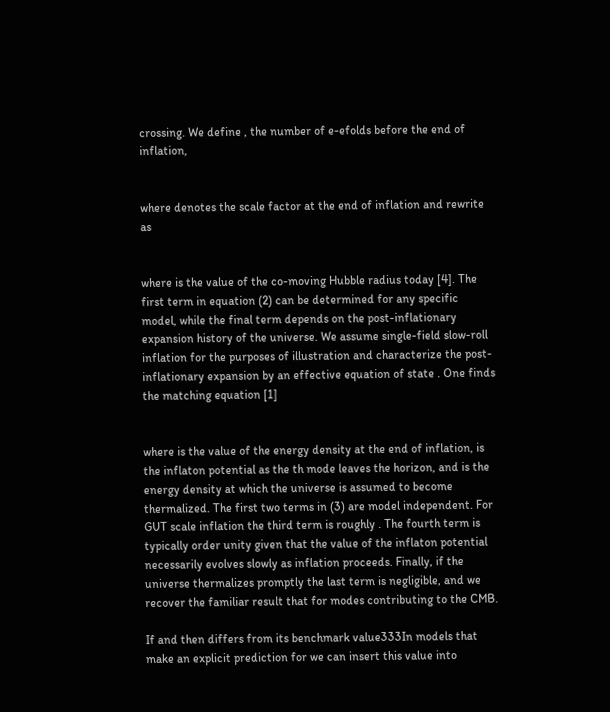crossing. We define , the number of e-efolds before the end of inflation,


where denotes the scale factor at the end of inflation and rewrite as


where is the value of the co-moving Hubble radius today [4]. The first term in equation (2) can be determined for any specific model, while the final term depends on the post-inflationary expansion history of the universe. We assume single-field slow-roll inflation for the purposes of illustration and characterize the post-inflationary expansion by an effective equation of state . One finds the matching equation [1]


where is the value of the energy density at the end of inflation, is the inflaton potential as the th mode leaves the horizon, and is the energy density at which the universe is assumed to become thermalized. The first two terms in (3) are model independent. For GUT scale inflation the third term is roughly . The fourth term is typically order unity given that the value of the inflaton potential necessarily evolves slowly as inflation proceeds. Finally, if the universe thermalizes promptly the last term is negligible, and we recover the familiar result that for modes contributing to the CMB.

If and then differs from its benchmark value333In models that make an explicit prediction for we can insert this value into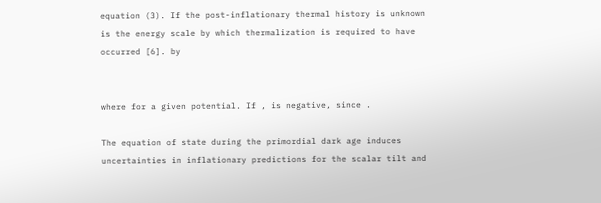equation (3). If the post-inflationary thermal history is unknown is the energy scale by which thermalization is required to have occurred [6]. by


where for a given potential. If , is negative, since .

The equation of state during the primordial dark age induces uncertainties in inflationary predictions for the scalar tilt and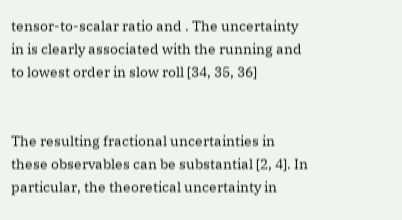tensor-to-scalar ratio and . The uncertainty in is clearly associated with the running and to lowest order in slow roll [34, 35, 36]


The resulting fractional uncertainties in these observables can be substantial [2, 4]. In particular, the theoretical uncertainty in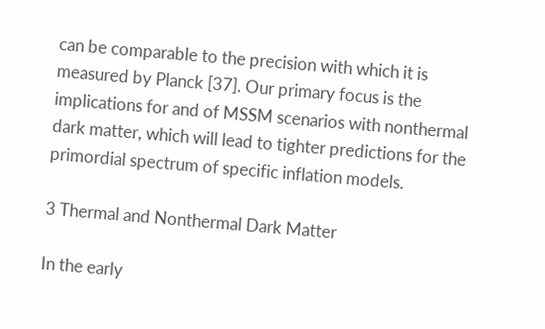can be comparable to the precision with which it is measured by Planck [37]. Our primary focus is the implications for and of MSSM scenarios with nonthermal dark matter, which will lead to tighter predictions for the primordial spectrum of specific inflation models.

3 Thermal and Nonthermal Dark Matter

In the early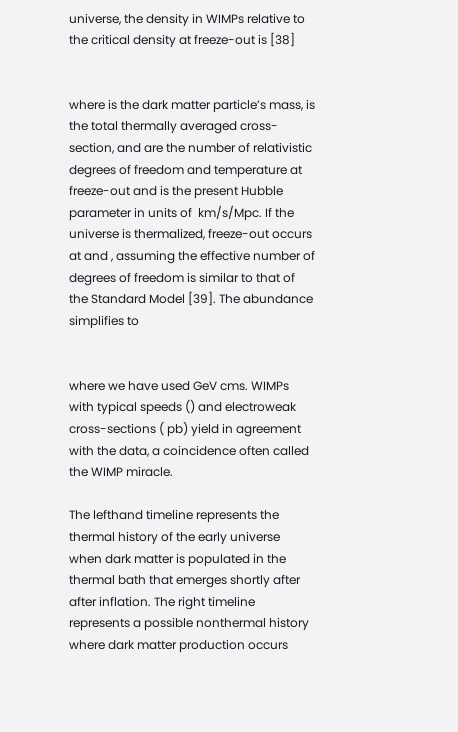universe, the density in WIMPs relative to the critical density at freeze-out is [38]


where is the dark matter particle’s mass, is the total thermally averaged cross-section, and are the number of relativistic degrees of freedom and temperature at freeze-out and is the present Hubble parameter in units of  km/s/Mpc. If the universe is thermalized, freeze-out occurs at and , assuming the effective number of degrees of freedom is similar to that of the Standard Model [39]. The abundance simplifies to


where we have used GeV cms. WIMPs with typical speeds () and electroweak cross-sections ( pb) yield in agreement with the data, a coincidence often called the WIMP miracle.

The lefthand timeline represents the thermal history of the early universe when dark matter is populated in the thermal bath that emerges shortly after after inflation. The right timeline represents a possible nonthermal history where dark matter production occurs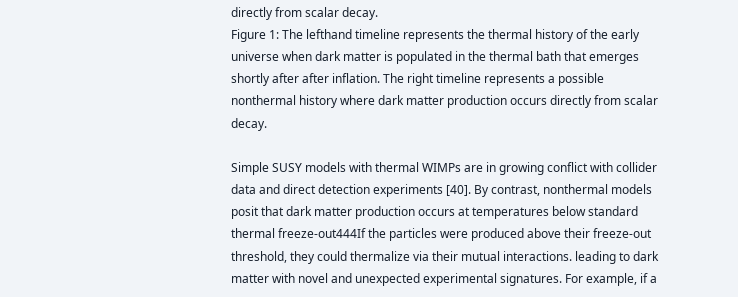directly from scalar decay.
Figure 1: The lefthand timeline represents the thermal history of the early universe when dark matter is populated in the thermal bath that emerges shortly after after inflation. The right timeline represents a possible nonthermal history where dark matter production occurs directly from scalar decay.

Simple SUSY models with thermal WIMPs are in growing conflict with collider data and direct detection experiments [40]. By contrast, nonthermal models posit that dark matter production occurs at temperatures below standard thermal freeze-out444If the particles were produced above their freeze-out threshold, they could thermalize via their mutual interactions. leading to dark matter with novel and unexpected experimental signatures. For example, if a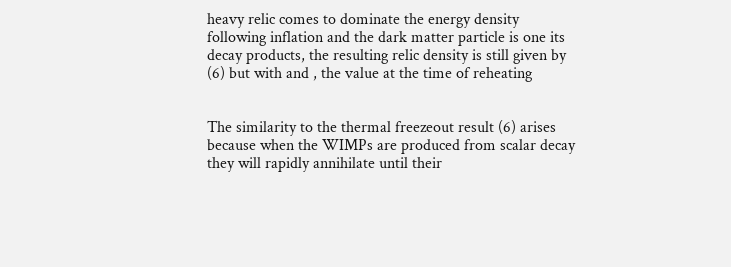heavy relic comes to dominate the energy density following inflation and the dark matter particle is one its decay products, the resulting relic density is still given by (6) but with and , the value at the time of reheating


The similarity to the thermal freezeout result (6) arises because when the WIMPs are produced from scalar decay they will rapidly annihilate until their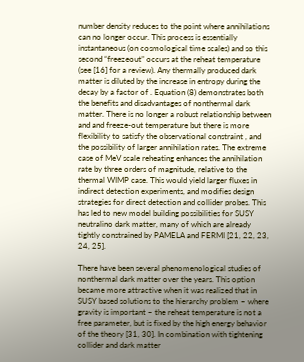number density reduces to the point where annihilations can no longer occur. This process is essentially instantaneous (on cosmological time scales) and so this second “freezeout” occurs at the reheat temperature (see [16] for a review). Any thermally produced dark matter is diluted by the increase in entropy during the decay by a factor of . Equation (8) demonstrates both the benefits and disadvantages of nonthermal dark matter. There is no longer a robust relationship between and and freeze-out temperature but there is more flexibility to satisfy the observational constraint , and the possibility of larger annihilation rates. The extreme case of MeV scale reheating enhances the annihilation rate by three orders of magnitude, relative to the thermal WIMP case. This would yield larger fluxes in indirect detection experiments, and modifies design strategies for direct detection and collider probes. This has led to new model building possibilities for SUSY neutralino dark matter, many of which are already tightly constrained by PAMELA and FERMI [21, 22, 23, 24, 25].

There have been several phenomenological studies of nonthermal dark matter over the years. This option became more attractive when it was realized that in SUSY based solutions to the hierarchy problem – where gravity is important – the reheat temperature is not a free parameter, but is fixed by the high energy behavior of the theory [31, 30]. In combination with tightening collider and dark matter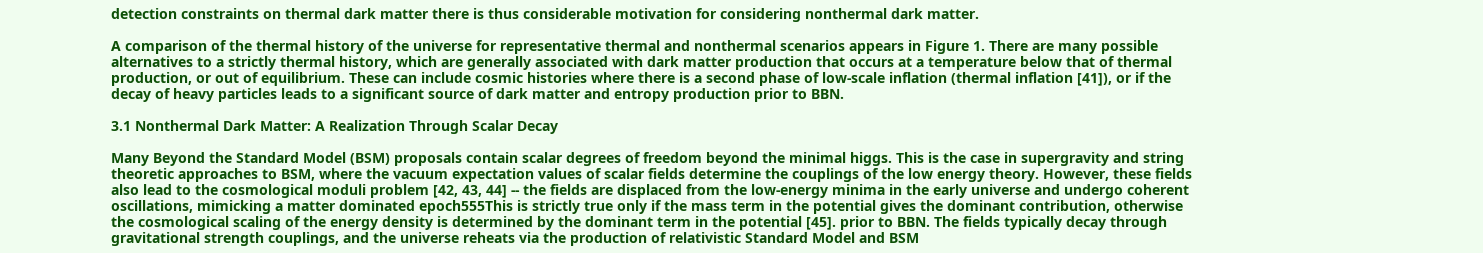detection constraints on thermal dark matter there is thus considerable motivation for considering nonthermal dark matter.

A comparison of the thermal history of the universe for representative thermal and nonthermal scenarios appears in Figure 1. There are many possible alternatives to a strictly thermal history, which are generally associated with dark matter production that occurs at a temperature below that of thermal production, or out of equilibrium. These can include cosmic histories where there is a second phase of low-scale inflation (thermal inflation [41]), or if the decay of heavy particles leads to a significant source of dark matter and entropy production prior to BBN.

3.1 Nonthermal Dark Matter: A Realization Through Scalar Decay

Many Beyond the Standard Model (BSM) proposals contain scalar degrees of freedom beyond the minimal higgs. This is the case in supergravity and string theoretic approaches to BSM, where the vacuum expectation values of scalar fields determine the couplings of the low energy theory. However, these fields also lead to the cosmological moduli problem [42, 43, 44] -- the fields are displaced from the low-energy minima in the early universe and undergo coherent oscillations, mimicking a matter dominated epoch555This is strictly true only if the mass term in the potential gives the dominant contribution, otherwise the cosmological scaling of the energy density is determined by the dominant term in the potential [45]. prior to BBN. The fields typically decay through gravitational strength couplings, and the universe reheats via the production of relativistic Standard Model and BSM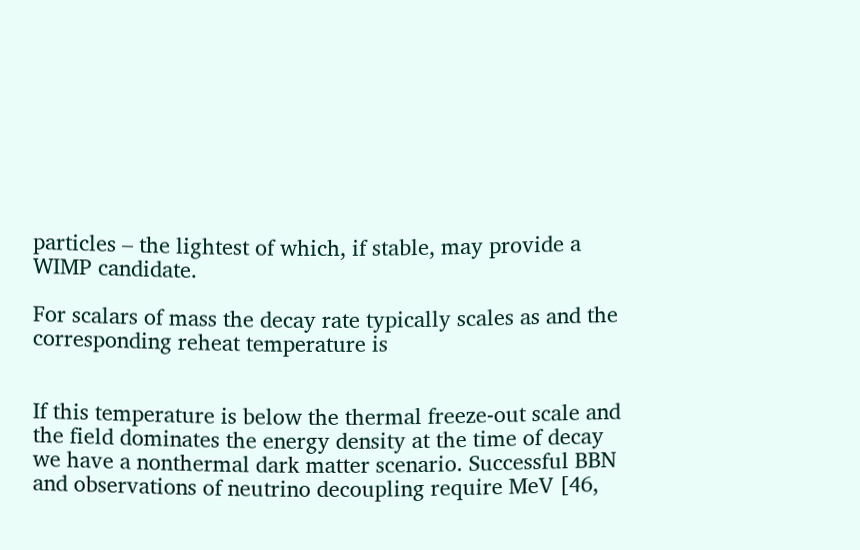particles – the lightest of which, if stable, may provide a WIMP candidate.

For scalars of mass the decay rate typically scales as and the corresponding reheat temperature is


If this temperature is below the thermal freeze-out scale and the field dominates the energy density at the time of decay we have a nonthermal dark matter scenario. Successful BBN and observations of neutrino decoupling require MeV [46,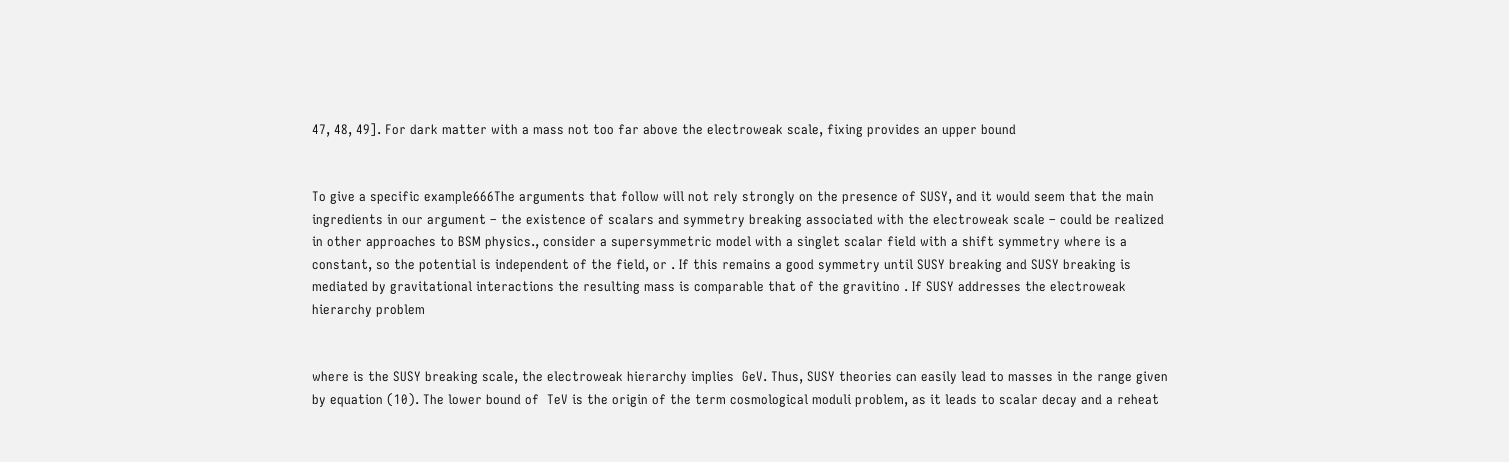47, 48, 49]. For dark matter with a mass not too far above the electroweak scale, fixing provides an upper bound


To give a specific example666The arguments that follow will not rely strongly on the presence of SUSY, and it would seem that the main ingredients in our argument – the existence of scalars and symmetry breaking associated with the electroweak scale – could be realized in other approaches to BSM physics., consider a supersymmetric model with a singlet scalar field with a shift symmetry where is a constant, so the potential is independent of the field, or . If this remains a good symmetry until SUSY breaking and SUSY breaking is mediated by gravitational interactions the resulting mass is comparable that of the gravitino . If SUSY addresses the electroweak hierarchy problem


where is the SUSY breaking scale, the electroweak hierarchy implies  GeV. Thus, SUSY theories can easily lead to masses in the range given by equation (10). The lower bound of  TeV is the origin of the term cosmological moduli problem, as it leads to scalar decay and a reheat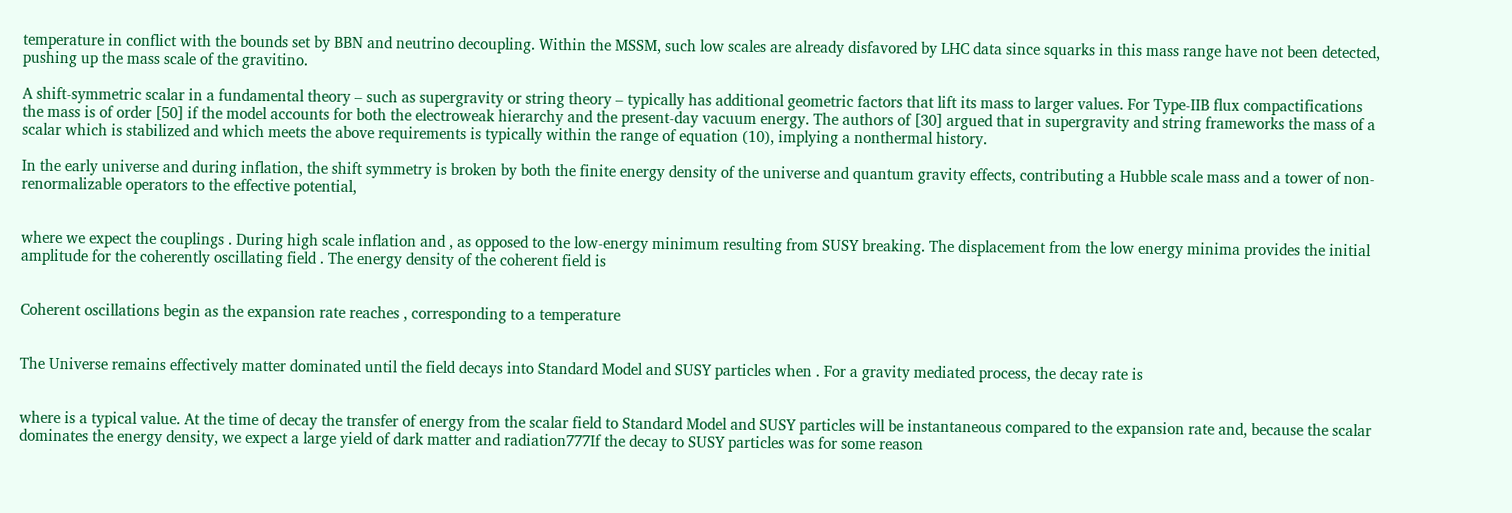temperature in conflict with the bounds set by BBN and neutrino decoupling. Within the MSSM, such low scales are already disfavored by LHC data since squarks in this mass range have not been detected, pushing up the mass scale of the gravitino.

A shift-symmetric scalar in a fundamental theory – such as supergravity or string theory – typically has additional geometric factors that lift its mass to larger values. For Type-IIB flux compactifications the mass is of order [50] if the model accounts for both the electroweak hierarchy and the present-day vacuum energy. The authors of [30] argued that in supergravity and string frameworks the mass of a scalar which is stabilized and which meets the above requirements is typically within the range of equation (10), implying a nonthermal history.

In the early universe and during inflation, the shift symmetry is broken by both the finite energy density of the universe and quantum gravity effects, contributing a Hubble scale mass and a tower of non-renormalizable operators to the effective potential,


where we expect the couplings . During high scale inflation and , as opposed to the low-energy minimum resulting from SUSY breaking. The displacement from the low energy minima provides the initial amplitude for the coherently oscillating field . The energy density of the coherent field is


Coherent oscillations begin as the expansion rate reaches , corresponding to a temperature


The Universe remains effectively matter dominated until the field decays into Standard Model and SUSY particles when . For a gravity mediated process, the decay rate is


where is a typical value. At the time of decay the transfer of energy from the scalar field to Standard Model and SUSY particles will be instantaneous compared to the expansion rate and, because the scalar dominates the energy density, we expect a large yield of dark matter and radiation777If the decay to SUSY particles was for some reason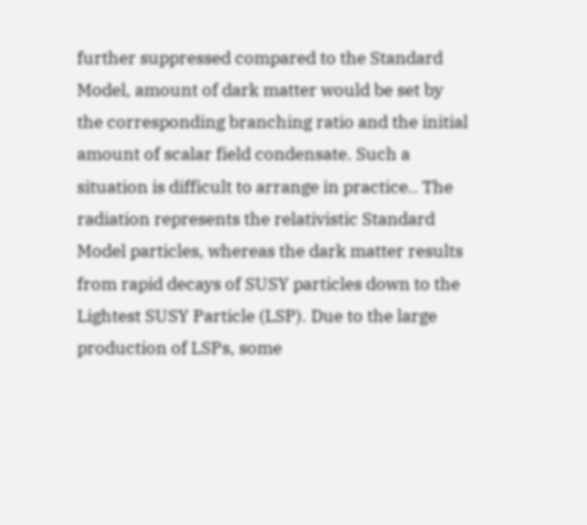further suppressed compared to the Standard Model, amount of dark matter would be set by the corresponding branching ratio and the initial amount of scalar field condensate. Such a situation is difficult to arrange in practice.. The radiation represents the relativistic Standard Model particles, whereas the dark matter results from rapid decays of SUSY particles down to the Lightest SUSY Particle (LSP). Due to the large production of LSPs, some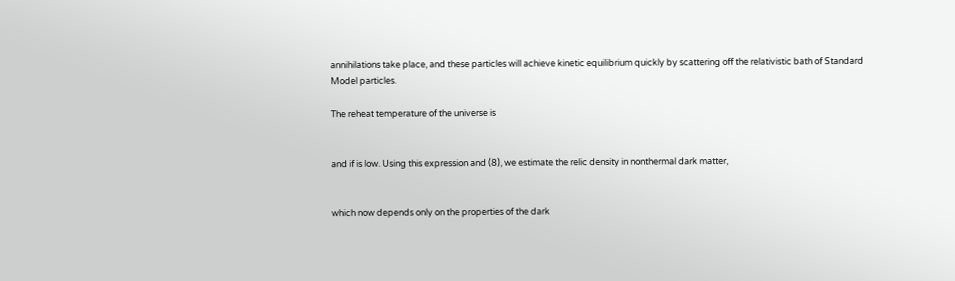annihilations take place, and these particles will achieve kinetic equilibrium quickly by scattering off the relativistic bath of Standard Model particles.

The reheat temperature of the universe is


and if is low. Using this expression and (8), we estimate the relic density in nonthermal dark matter,


which now depends only on the properties of the dark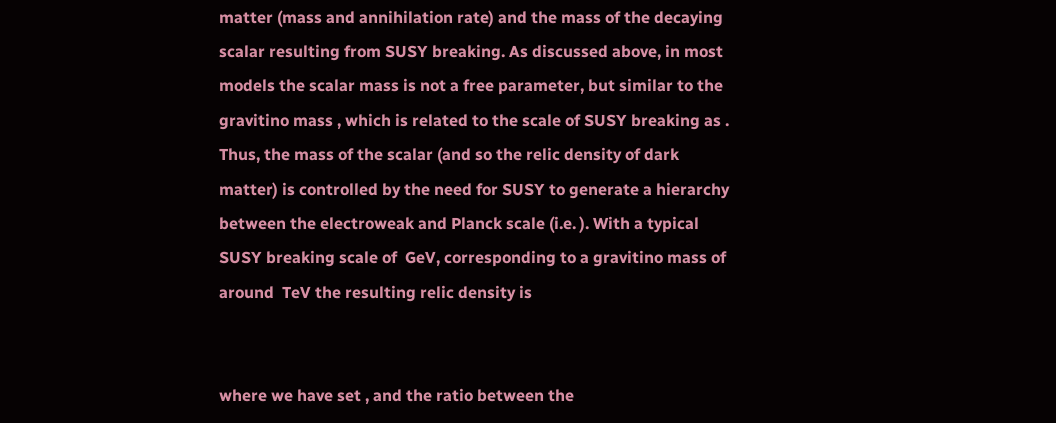matter (mass and annihilation rate) and the mass of the decaying scalar resulting from SUSY breaking. As discussed above, in most models the scalar mass is not a free parameter, but similar to the gravitino mass , which is related to the scale of SUSY breaking as . Thus, the mass of the scalar (and so the relic density of dark matter) is controlled by the need for SUSY to generate a hierarchy between the electroweak and Planck scale (i.e. ). With a typical SUSY breaking scale of  GeV, corresponding to a gravitino mass of around  TeV the resulting relic density is


where we have set , and the ratio between the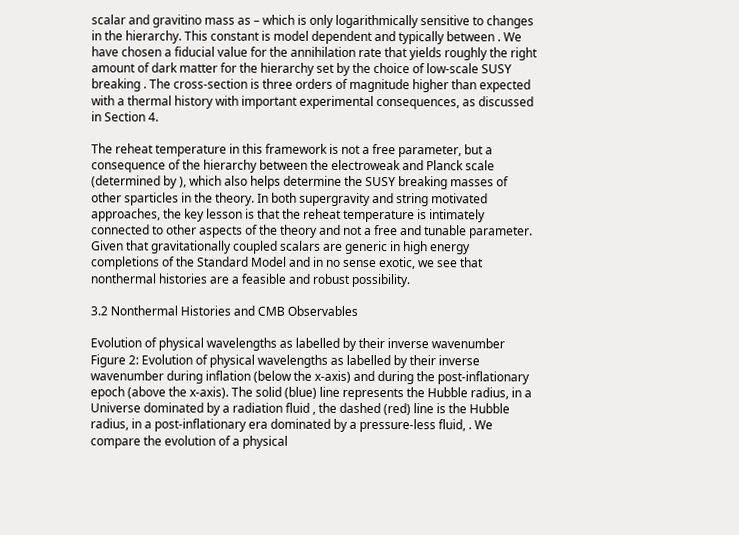scalar and gravitino mass as – which is only logarithmically sensitive to changes in the hierarchy. This constant is model dependent and typically between . We have chosen a fiducial value for the annihilation rate that yields roughly the right amount of dark matter for the hierarchy set by the choice of low-scale SUSY breaking . The cross-section is three orders of magnitude higher than expected with a thermal history with important experimental consequences, as discussed in Section 4.

The reheat temperature in this framework is not a free parameter, but a consequence of the hierarchy between the electroweak and Planck scale (determined by ), which also helps determine the SUSY breaking masses of other sparticles in the theory. In both supergravity and string motivated approaches, the key lesson is that the reheat temperature is intimately connected to other aspects of the theory and not a free and tunable parameter. Given that gravitationally coupled scalars are generic in high energy completions of the Standard Model and in no sense exotic, we see that nonthermal histories are a feasible and robust possibility.

3.2 Nonthermal Histories and CMB Observables

Evolution of physical wavelengths as labelled by their inverse wavenumber
Figure 2: Evolution of physical wavelengths as labelled by their inverse wavenumber during inflation (below the x-axis) and during the post-inflationary epoch (above the x-axis). The solid (blue) line represents the Hubble radius, in a Universe dominated by a radiation fluid , the dashed (red) line is the Hubble radius, in a post-inflationary era dominated by a pressure-less fluid, . We compare the evolution of a physical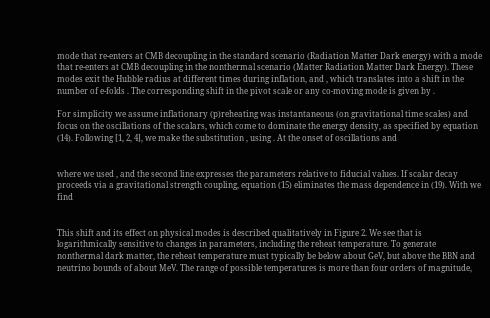mode that re-enters at CMB decoupling in the standard scenario (Radiation Matter Dark energy) with a mode that re-enters at CMB decoupling in the nonthermal scenario (Matter Radiation Matter Dark Energy). These modes exit the Hubble radius at different times during inflation, and , which translates into a shift in the number of e-folds . The corresponding shift in the pivot scale or any co-moving mode is given by .

For simplicity we assume inflationary (p)reheating was instantaneous (on gravitational time scales) and focus on the oscillations of the scalars, which come to dominate the energy density, as specified by equation (14). Following [1, 2, 4], we make the substitution , using . At the onset of oscillations and


where we used , and the second line expresses the parameters relative to fiducial values. If scalar decay proceeds via a gravitational strength coupling, equation (15) eliminates the mass dependence in (19). With we find


This shift and its effect on physical modes is described qualitatively in Figure 2. We see that is logarithmically sensitive to changes in parameters, including the reheat temperature. To generate nonthermal dark matter, the reheat temperature must typically be below about GeV, but above the BBN and neutrino bounds of about MeV. The range of possible temperatures is more than four orders of magnitude,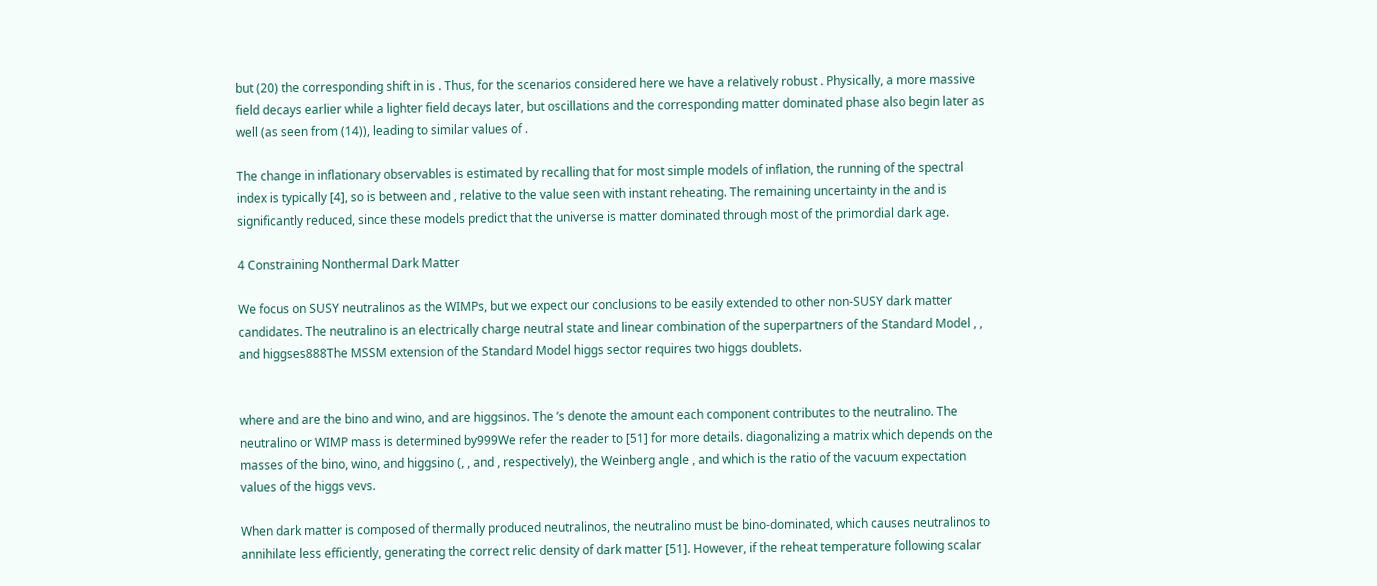but (20) the corresponding shift in is . Thus, for the scenarios considered here we have a relatively robust . Physically, a more massive field decays earlier while a lighter field decays later, but oscillations and the corresponding matter dominated phase also begin later as well (as seen from (14)), leading to similar values of .

The change in inflationary observables is estimated by recalling that for most simple models of inflation, the running of the spectral index is typically [4], so is between and , relative to the value seen with instant reheating. The remaining uncertainty in the and is significantly reduced, since these models predict that the universe is matter dominated through most of the primordial dark age.

4 Constraining Nonthermal Dark Matter

We focus on SUSY neutralinos as the WIMPs, but we expect our conclusions to be easily extended to other non-SUSY dark matter candidates. The neutralino is an electrically charge neutral state and linear combination of the superpartners of the Standard Model , , and higgses888The MSSM extension of the Standard Model higgs sector requires two higgs doublets.


where and are the bino and wino, and are higgsinos. The ’s denote the amount each component contributes to the neutralino. The neutralino or WIMP mass is determined by999We refer the reader to [51] for more details. diagonalizing a matrix which depends on the masses of the bino, wino, and higgsino (, , and , respectively), the Weinberg angle , and which is the ratio of the vacuum expectation values of the higgs vevs.

When dark matter is composed of thermally produced neutralinos, the neutralino must be bino-dominated, which causes neutralinos to annihilate less efficiently, generating the correct relic density of dark matter [51]. However, if the reheat temperature following scalar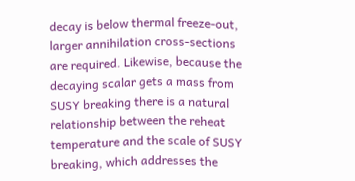decay is below thermal freeze-out, larger annihilation cross-sections are required. Likewise, because the decaying scalar gets a mass from SUSY breaking there is a natural relationship between the reheat temperature and the scale of SUSY breaking, which addresses the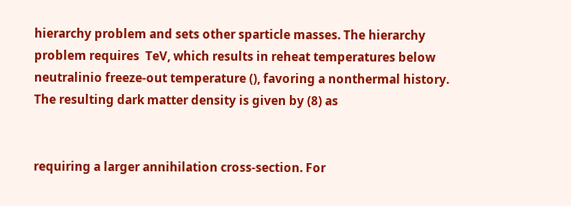hierarchy problem and sets other sparticle masses. The hierarchy problem requires  TeV, which results in reheat temperatures below neutralinio freeze-out temperature (), favoring a nonthermal history. The resulting dark matter density is given by (8) as


requiring a larger annihilation cross-section. For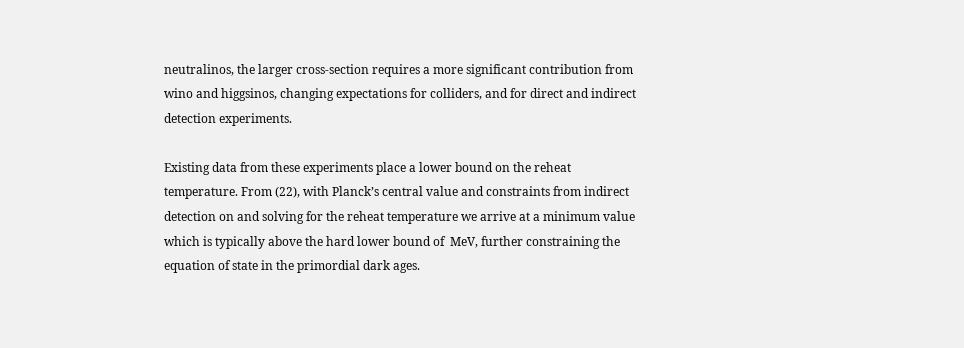neutralinos, the larger cross-section requires a more significant contribution from wino and higgsinos, changing expectations for colliders, and for direct and indirect detection experiments.

Existing data from these experiments place a lower bound on the reheat temperature. From (22), with Planck’s central value and constraints from indirect detection on and solving for the reheat temperature we arrive at a minimum value which is typically above the hard lower bound of  MeV, further constraining the equation of state in the primordial dark ages.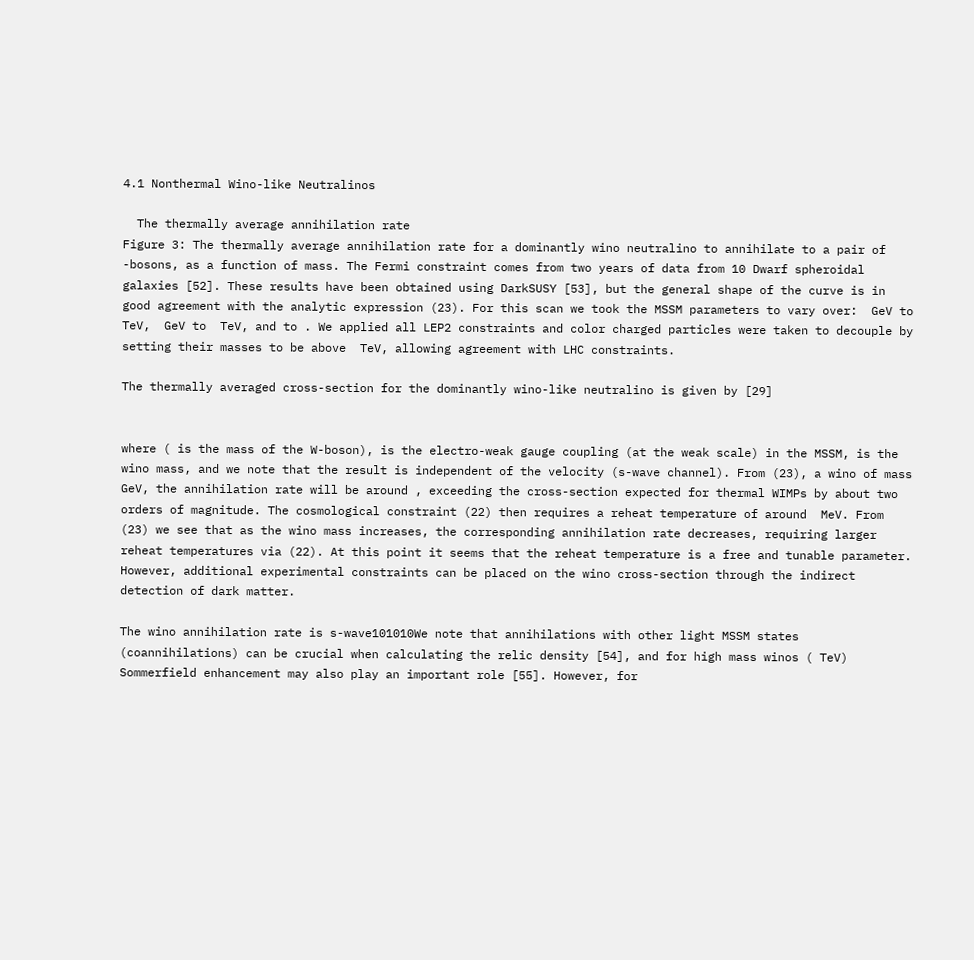4.1 Nonthermal Wino-like Neutralinos

  The thermally average annihilation rate
Figure 3: The thermally average annihilation rate for a dominantly wino neutralino to annihilate to a pair of -bosons, as a function of mass. The Fermi constraint comes from two years of data from 10 Dwarf spheroidal galaxies [52]. These results have been obtained using DarkSUSY [53], but the general shape of the curve is in good agreement with the analytic expression (23). For this scan we took the MSSM parameters to vary over:  GeV to  TeV,  GeV to  TeV, and to . We applied all LEP2 constraints and color charged particles were taken to decouple by setting their masses to be above  TeV, allowing agreement with LHC constraints.

The thermally averaged cross-section for the dominantly wino-like neutralino is given by [29]


where ( is the mass of the W-boson), is the electro-weak gauge coupling (at the weak scale) in the MSSM, is the wino mass, and we note that the result is independent of the velocity (s-wave channel). From (23), a wino of mass  GeV, the annihilation rate will be around , exceeding the cross-section expected for thermal WIMPs by about two orders of magnitude. The cosmological constraint (22) then requires a reheat temperature of around  MeV. From (23) we see that as the wino mass increases, the corresponding annihilation rate decreases, requiring larger reheat temperatures via (22). At this point it seems that the reheat temperature is a free and tunable parameter. However, additional experimental constraints can be placed on the wino cross-section through the indirect detection of dark matter.

The wino annihilation rate is s-wave101010We note that annihilations with other light MSSM states (coannihilations) can be crucial when calculating the relic density [54], and for high mass winos ( TeV) Sommerfield enhancement may also play an important role [55]. However, for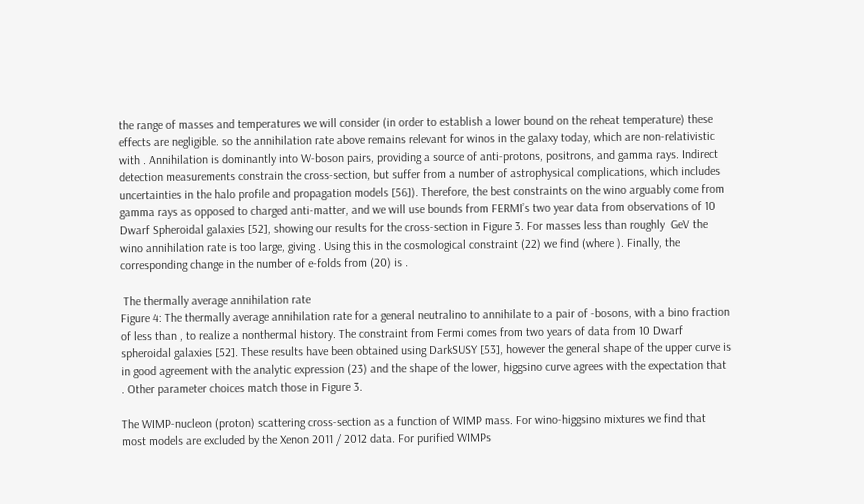the range of masses and temperatures we will consider (in order to establish a lower bound on the reheat temperature) these effects are negligible. so the annihilation rate above remains relevant for winos in the galaxy today, which are non-relativistic with . Annihilation is dominantly into W-boson pairs, providing a source of anti-protons, positrons, and gamma rays. Indirect detection measurements constrain the cross-section, but suffer from a number of astrophysical complications, which includes uncertainties in the halo profile and propagation models [56]). Therefore, the best constraints on the wino arguably come from gamma rays as opposed to charged anti-matter, and we will use bounds from FERMI’s two year data from observations of 10 Dwarf Spheroidal galaxies [52], showing our results for the cross-section in Figure 3. For masses less than roughly  GeV the wino annihilation rate is too large, giving . Using this in the cosmological constraint (22) we find (where ). Finally, the corresponding change in the number of e-folds from (20) is .

 The thermally average annihilation rate
Figure 4: The thermally average annihilation rate for a general neutralino to annihilate to a pair of -bosons, with a bino fraction of less than , to realize a nonthermal history. The constraint from Fermi comes from two years of data from 10 Dwarf spheroidal galaxies [52]. These results have been obtained using DarkSUSY [53], however the general shape of the upper curve is in good agreement with the analytic expression (23) and the shape of the lower, higgsino curve agrees with the expectation that . Other parameter choices match those in Figure 3.

The WIMP-nucleon (proton) scattering cross-section as a function of WIMP mass. For wino-higgsino mixtures we find that most models are excluded by the Xenon 2011 / 2012 data. For purified WIMPs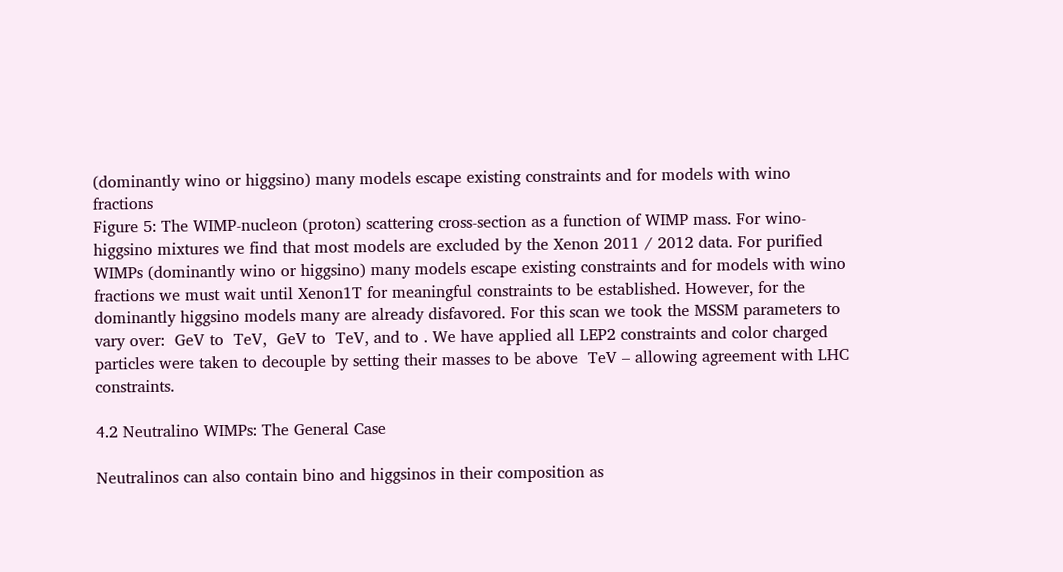(dominantly wino or higgsino) many models escape existing constraints and for models with wino fractions
Figure 5: The WIMP-nucleon (proton) scattering cross-section as a function of WIMP mass. For wino-higgsino mixtures we find that most models are excluded by the Xenon 2011 / 2012 data. For purified WIMPs (dominantly wino or higgsino) many models escape existing constraints and for models with wino fractions we must wait until Xenon1T for meaningful constraints to be established. However, for the dominantly higgsino models many are already disfavored. For this scan we took the MSSM parameters to vary over:  GeV to  TeV,  GeV to  TeV, and to . We have applied all LEP2 constraints and color charged particles were taken to decouple by setting their masses to be above  TeV – allowing agreement with LHC constraints.

4.2 Neutralino WIMPs: The General Case

Neutralinos can also contain bino and higgsinos in their composition as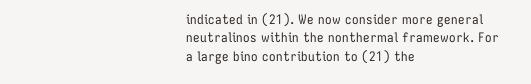indicated in (21). We now consider more general neutralinos within the nonthermal framework. For a large bino contribution to (21) the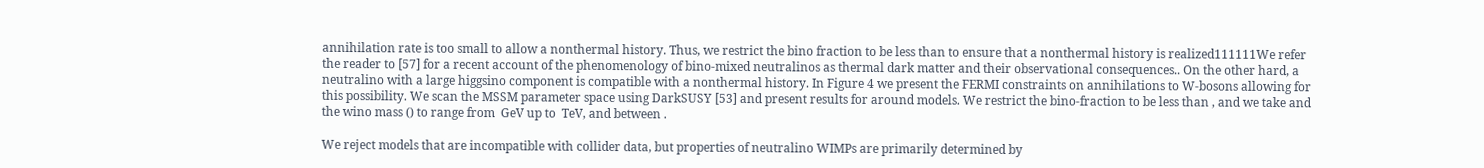annihilation rate is too small to allow a nonthermal history. Thus, we restrict the bino fraction to be less than to ensure that a nonthermal history is realized111111We refer the reader to [57] for a recent account of the phenomenology of bino-mixed neutralinos as thermal dark matter and their observational consequences.. On the other hard, a neutralino with a large higgsino component is compatible with a nonthermal history. In Figure 4 we present the FERMI constraints on annihilations to W-bosons allowing for this possibility. We scan the MSSM parameter space using DarkSUSY [53] and present results for around models. We restrict the bino-fraction to be less than , and we take and the wino mass () to range from  GeV up to  TeV, and between .

We reject models that are incompatible with collider data, but properties of neutralino WIMPs are primarily determined by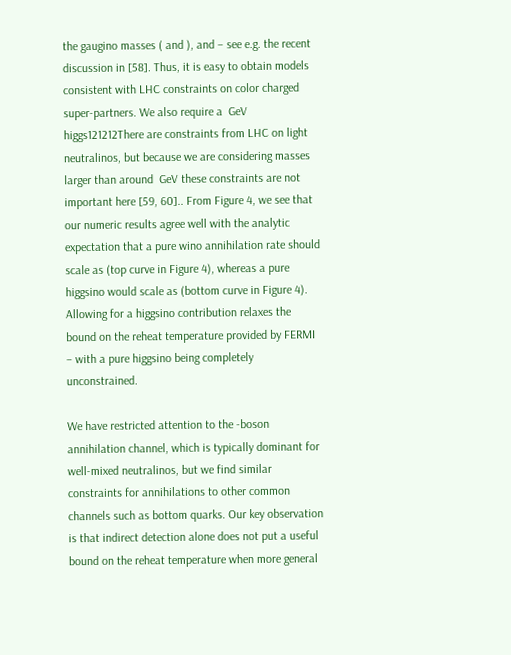the gaugino masses ( and ), and – see e.g. the recent discussion in [58]. Thus, it is easy to obtain models consistent with LHC constraints on color charged super-partners. We also require a  GeV higgs121212There are constraints from LHC on light neutralinos, but because we are considering masses larger than around  GeV these constraints are not important here [59, 60].. From Figure 4, we see that our numeric results agree well with the analytic expectation that a pure wino annihilation rate should scale as (top curve in Figure 4), whereas a pure higgsino would scale as (bottom curve in Figure 4). Allowing for a higgsino contribution relaxes the bound on the reheat temperature provided by FERMI – with a pure higgsino being completely unconstrained.

We have restricted attention to the -boson annihilation channel, which is typically dominant for well-mixed neutralinos, but we find similar constraints for annihilations to other common channels such as bottom quarks. Our key observation is that indirect detection alone does not put a useful bound on the reheat temperature when more general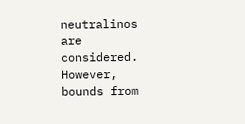neutralinos are considered. However, bounds from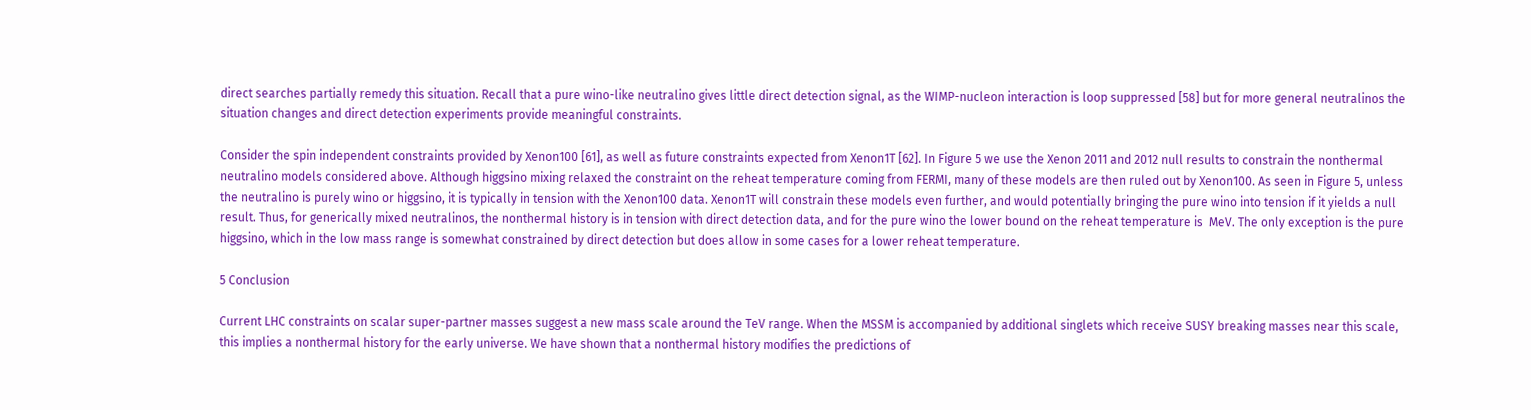direct searches partially remedy this situation. Recall that a pure wino-like neutralino gives little direct detection signal, as the WIMP-nucleon interaction is loop suppressed [58] but for more general neutralinos the situation changes and direct detection experiments provide meaningful constraints.

Consider the spin independent constraints provided by Xenon100 [61], as well as future constraints expected from Xenon1T [62]. In Figure 5 we use the Xenon 2011 and 2012 null results to constrain the nonthermal neutralino models considered above. Although higgsino mixing relaxed the constraint on the reheat temperature coming from FERMI, many of these models are then ruled out by Xenon100. As seen in Figure 5, unless the neutralino is purely wino or higgsino, it is typically in tension with the Xenon100 data. Xenon1T will constrain these models even further, and would potentially bringing the pure wino into tension if it yields a null result. Thus, for generically mixed neutralinos, the nonthermal history is in tension with direct detection data, and for the pure wino the lower bound on the reheat temperature is  MeV. The only exception is the pure higgsino, which in the low mass range is somewhat constrained by direct detection but does allow in some cases for a lower reheat temperature.

5 Conclusion

Current LHC constraints on scalar super-partner masses suggest a new mass scale around the TeV range. When the MSSM is accompanied by additional singlets which receive SUSY breaking masses near this scale, this implies a nonthermal history for the early universe. We have shown that a nonthermal history modifies the predictions of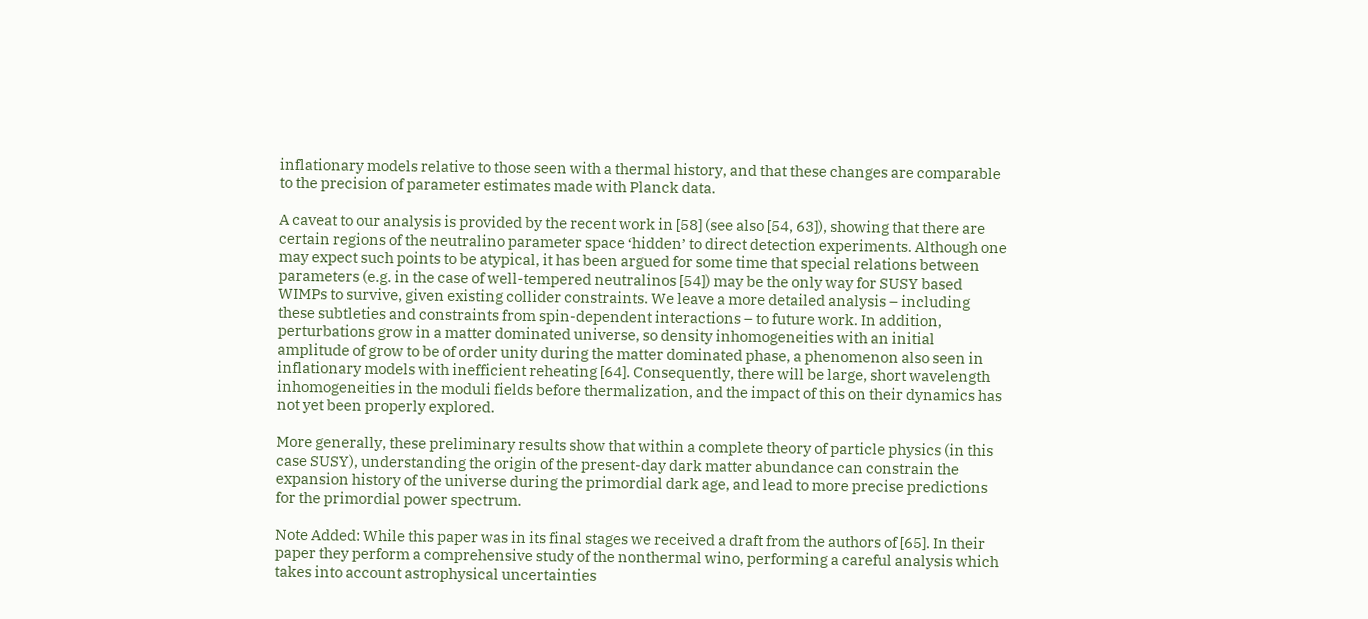inflationary models relative to those seen with a thermal history, and that these changes are comparable to the precision of parameter estimates made with Planck data.

A caveat to our analysis is provided by the recent work in [58] (see also [54, 63]), showing that there are certain regions of the neutralino parameter space ‘hidden’ to direct detection experiments. Although one may expect such points to be atypical, it has been argued for some time that special relations between parameters (e.g. in the case of well-tempered neutralinos [54]) may be the only way for SUSY based WIMPs to survive, given existing collider constraints. We leave a more detailed analysis – including these subtleties and constraints from spin-dependent interactions – to future work. In addition, perturbations grow in a matter dominated universe, so density inhomogeneities with an initial amplitude of grow to be of order unity during the matter dominated phase, a phenomenon also seen in inflationary models with inefficient reheating [64]. Consequently, there will be large, short wavelength inhomogeneities in the moduli fields before thermalization, and the impact of this on their dynamics has not yet been properly explored.

More generally, these preliminary results show that within a complete theory of particle physics (in this case SUSY), understanding the origin of the present-day dark matter abundance can constrain the expansion history of the universe during the primordial dark age, and lead to more precise predictions for the primordial power spectrum.

Note Added: While this paper was in its final stages we received a draft from the authors of [65]. In their paper they perform a comprehensive study of the nonthermal wino, performing a careful analysis which takes into account astrophysical uncertainties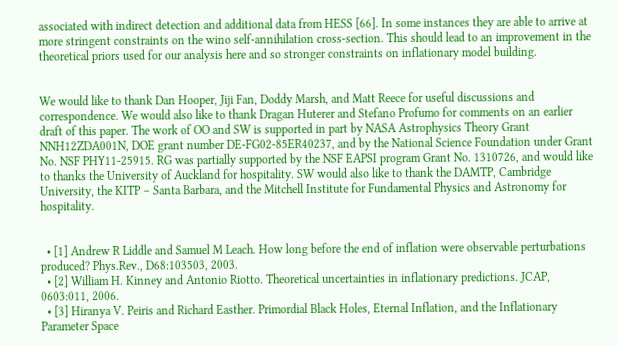associated with indirect detection and additional data from HESS [66]. In some instances they are able to arrive at more stringent constraints on the wino self-annihilation cross-section. This should lead to an improvement in the theoretical priors used for our analysis here and so stronger constraints on inflationary model building.


We would like to thank Dan Hooper, Jiji Fan, Doddy Marsh, and Matt Reece for useful discussions and correspondence. We would also like to thank Dragan Huterer and Stefano Profumo for comments on an earlier draft of this paper. The work of OO and SW is supported in part by NASA Astrophysics Theory Grant NNH12ZDA001N, DOE grant number DE-FG02-85ER40237, and by the National Science Foundation under Grant No. NSF PHY11-25915. RG was partially supported by the NSF EAPSI program Grant No. 1310726, and would like to thanks the University of Auckland for hospitality. SW would also like to thank the DAMTP, Cambridge University, the KITP – Santa Barbara, and the Mitchell Institute for Fundamental Physics and Astronomy for hospitality.


  • [1] Andrew R Liddle and Samuel M Leach. How long before the end of inflation were observable perturbations produced? Phys.Rev., D68:103503, 2003.
  • [2] William H. Kinney and Antonio Riotto. Theoretical uncertainties in inflationary predictions. JCAP, 0603:011, 2006.
  • [3] Hiranya V. Peiris and Richard Easther. Primordial Black Holes, Eternal Inflation, and the Inflationary Parameter Space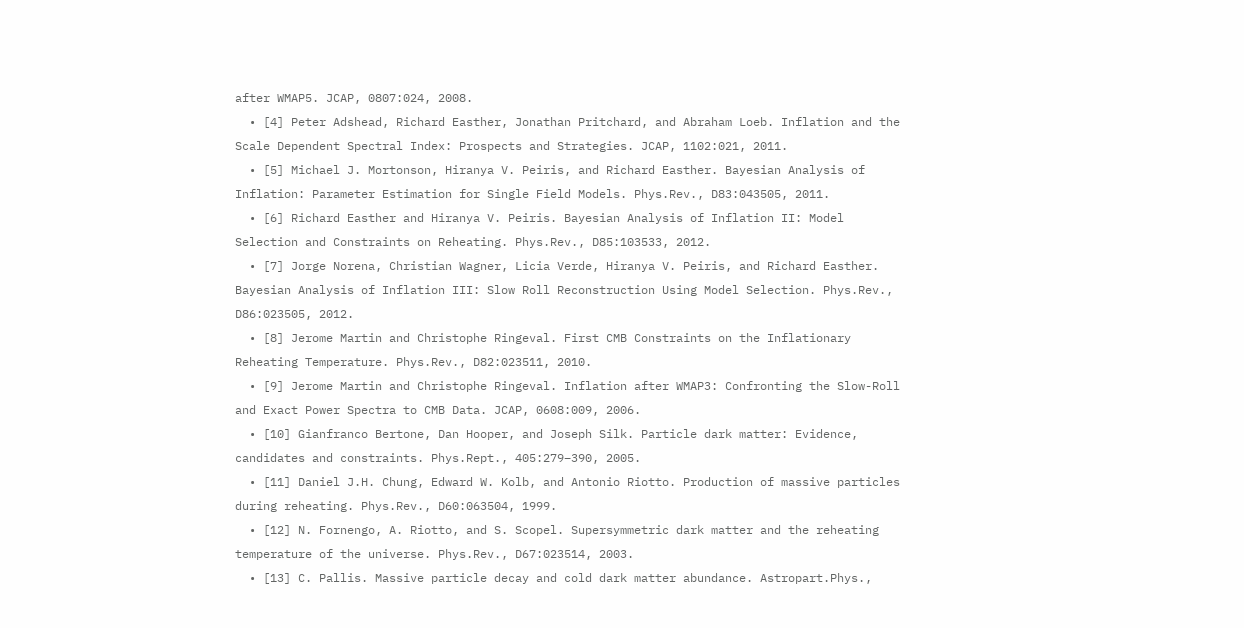after WMAP5. JCAP, 0807:024, 2008.
  • [4] Peter Adshead, Richard Easther, Jonathan Pritchard, and Abraham Loeb. Inflation and the Scale Dependent Spectral Index: Prospects and Strategies. JCAP, 1102:021, 2011.
  • [5] Michael J. Mortonson, Hiranya V. Peiris, and Richard Easther. Bayesian Analysis of Inflation: Parameter Estimation for Single Field Models. Phys.Rev., D83:043505, 2011.
  • [6] Richard Easther and Hiranya V. Peiris. Bayesian Analysis of Inflation II: Model Selection and Constraints on Reheating. Phys.Rev., D85:103533, 2012.
  • [7] Jorge Norena, Christian Wagner, Licia Verde, Hiranya V. Peiris, and Richard Easther. Bayesian Analysis of Inflation III: Slow Roll Reconstruction Using Model Selection. Phys.Rev., D86:023505, 2012.
  • [8] Jerome Martin and Christophe Ringeval. First CMB Constraints on the Inflationary Reheating Temperature. Phys.Rev., D82:023511, 2010.
  • [9] Jerome Martin and Christophe Ringeval. Inflation after WMAP3: Confronting the Slow-Roll and Exact Power Spectra to CMB Data. JCAP, 0608:009, 2006.
  • [10] Gianfranco Bertone, Dan Hooper, and Joseph Silk. Particle dark matter: Evidence, candidates and constraints. Phys.Rept., 405:279–390, 2005.
  • [11] Daniel J.H. Chung, Edward W. Kolb, and Antonio Riotto. Production of massive particles during reheating. Phys.Rev., D60:063504, 1999.
  • [12] N. Fornengo, A. Riotto, and S. Scopel. Supersymmetric dark matter and the reheating temperature of the universe. Phys.Rev., D67:023514, 2003.
  • [13] C. Pallis. Massive particle decay and cold dark matter abundance. Astropart.Phys.,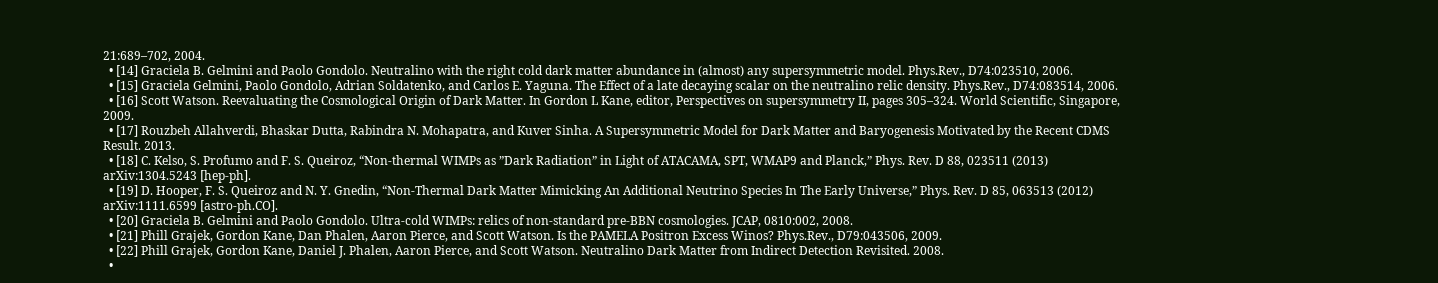21:689–702, 2004.
  • [14] Graciela B. Gelmini and Paolo Gondolo. Neutralino with the right cold dark matter abundance in (almost) any supersymmetric model. Phys.Rev., D74:023510, 2006.
  • [15] Graciela Gelmini, Paolo Gondolo, Adrian Soldatenko, and Carlos E. Yaguna. The Effect of a late decaying scalar on the neutralino relic density. Phys.Rev., D74:083514, 2006.
  • [16] Scott Watson. Reevaluating the Cosmological Origin of Dark Matter. In Gordon L Kane, editor, Perspectives on supersymmetry II, pages 305–324. World Scientific, Singapore, 2009.
  • [17] Rouzbeh Allahverdi, Bhaskar Dutta, Rabindra N. Mohapatra, and Kuver Sinha. A Supersymmetric Model for Dark Matter and Baryogenesis Motivated by the Recent CDMS Result. 2013.
  • [18] C. Kelso, S. Profumo and F. S. Queiroz, “Non-thermal WIMPs as ”Dark Radiation” in Light of ATACAMA, SPT, WMAP9 and Planck,” Phys. Rev. D 88, 023511 (2013) arXiv:1304.5243 [hep-ph].
  • [19] D. Hooper, F. S. Queiroz and N. Y. Gnedin, “Non-Thermal Dark Matter Mimicking An Additional Neutrino Species In The Early Universe,” Phys. Rev. D 85, 063513 (2012) arXiv:1111.6599 [astro-ph.CO].
  • [20] Graciela B. Gelmini and Paolo Gondolo. Ultra-cold WIMPs: relics of non-standard pre-BBN cosmologies. JCAP, 0810:002, 2008.
  • [21] Phill Grajek, Gordon Kane, Dan Phalen, Aaron Pierce, and Scott Watson. Is the PAMELA Positron Excess Winos? Phys.Rev., D79:043506, 2009.
  • [22] Phill Grajek, Gordon Kane, Daniel J. Phalen, Aaron Pierce, and Scott Watson. Neutralino Dark Matter from Indirect Detection Revisited. 2008.
  •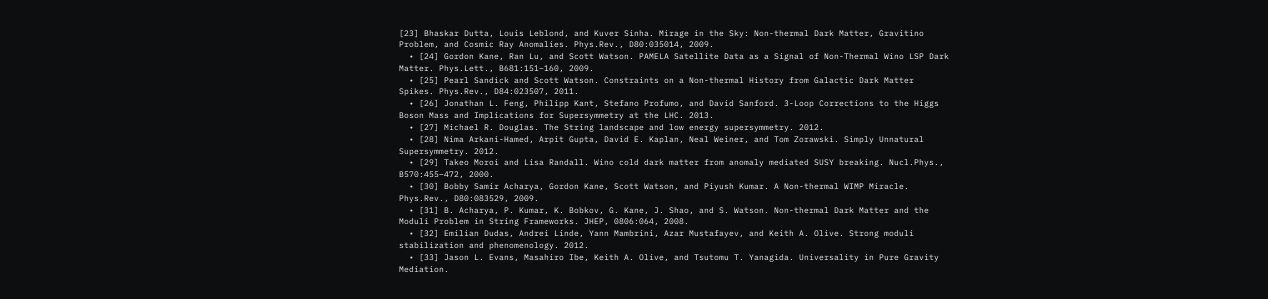[23] Bhaskar Dutta, Louis Leblond, and Kuver Sinha. Mirage in the Sky: Non-thermal Dark Matter, Gravitino Problem, and Cosmic Ray Anomalies. Phys.Rev., D80:035014, 2009.
  • [24] Gordon Kane, Ran Lu, and Scott Watson. PAMELA Satellite Data as a Signal of Non-Thermal Wino LSP Dark Matter. Phys.Lett., B681:151–160, 2009.
  • [25] Pearl Sandick and Scott Watson. Constraints on a Non-thermal History from Galactic Dark Matter Spikes. Phys.Rev., D84:023507, 2011.
  • [26] Jonathan L. Feng, Philipp Kant, Stefano Profumo, and David Sanford. 3-Loop Corrections to the Higgs Boson Mass and Implications for Supersymmetry at the LHC. 2013.
  • [27] Michael R. Douglas. The String landscape and low energy supersymmetry. 2012.
  • [28] Nima Arkani-Hamed, Arpit Gupta, David E. Kaplan, Neal Weiner, and Tom Zorawski. Simply Unnatural Supersymmetry. 2012.
  • [29] Takeo Moroi and Lisa Randall. Wino cold dark matter from anomaly mediated SUSY breaking. Nucl.Phys., B570:455–472, 2000.
  • [30] Bobby Samir Acharya, Gordon Kane, Scott Watson, and Piyush Kumar. A Non-thermal WIMP Miracle. Phys.Rev., D80:083529, 2009.
  • [31] B. Acharya, P. Kumar, K. Bobkov, G. Kane, J. Shao, and S. Watson. Non-thermal Dark Matter and the Moduli Problem in String Frameworks. JHEP, 0806:064, 2008.
  • [32] Emilian Dudas, Andrei Linde, Yann Mambrini, Azar Mustafayev, and Keith A. Olive. Strong moduli stabilization and phenomenology. 2012.
  • [33] Jason L. Evans, Masahiro Ibe, Keith A. Olive, and Tsutomu T. Yanagida. Universality in Pure Gravity Mediation.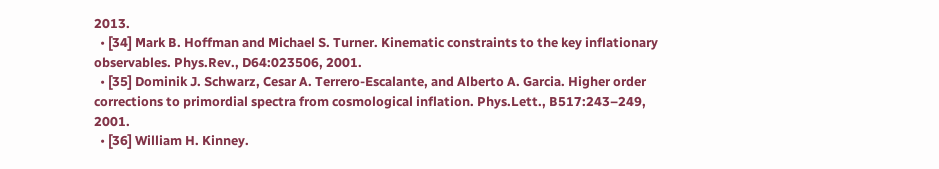2013.
  • [34] Mark B. Hoffman and Michael S. Turner. Kinematic constraints to the key inflationary observables. Phys.Rev., D64:023506, 2001.
  • [35] Dominik J. Schwarz, Cesar A. Terrero-Escalante, and Alberto A. Garcia. Higher order corrections to primordial spectra from cosmological inflation. Phys.Lett., B517:243–249, 2001.
  • [36] William H. Kinney.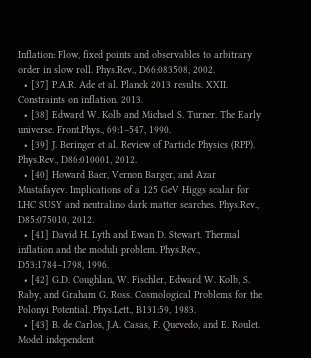Inflation: Flow, fixed points and observables to arbitrary order in slow roll. Phys.Rev., D66:083508, 2002.
  • [37] P.A.R. Ade et al. Planck 2013 results. XXII. Constraints on inflation. 2013.
  • [38] Edward W. Kolb and Michael S. Turner. The Early universe. Front.Phys., 69:1–547, 1990.
  • [39] J. Beringer et al. Review of Particle Physics (RPP). Phys.Rev., D86:010001, 2012.
  • [40] Howard Baer, Vernon Barger, and Azar Mustafayev. Implications of a 125 GeV Higgs scalar for LHC SUSY and neutralino dark matter searches. Phys.Rev., D85:075010, 2012.
  • [41] David H. Lyth and Ewan D. Stewart. Thermal inflation and the moduli problem. Phys.Rev., D53:1784–1798, 1996.
  • [42] G.D. Coughlan, W. Fischler, Edward W. Kolb, S. Raby, and Graham G. Ross. Cosmological Problems for the Polonyi Potential. Phys.Lett., B131:59, 1983.
  • [43] B. de Carlos, J.A. Casas, F. Quevedo, and E. Roulet. Model independent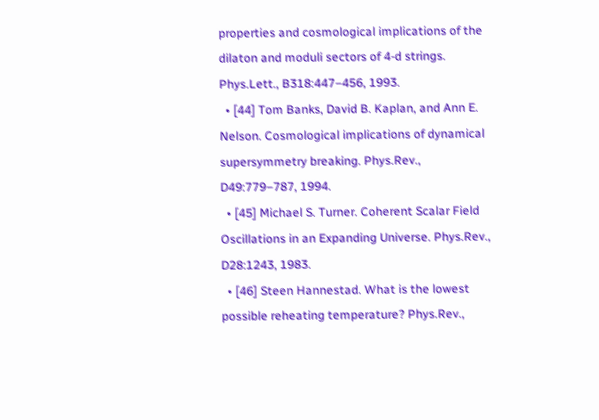properties and cosmological implications of the dilaton and moduli sectors of 4-d strings. Phys.Lett., B318:447–456, 1993.
  • [44] Tom Banks, David B. Kaplan, and Ann E. Nelson. Cosmological implications of dynamical supersymmetry breaking. Phys.Rev., D49:779–787, 1994.
  • [45] Michael S. Turner. Coherent Scalar Field Oscillations in an Expanding Universe. Phys.Rev., D28:1243, 1983.
  • [46] Steen Hannestad. What is the lowest possible reheating temperature? Phys.Rev.,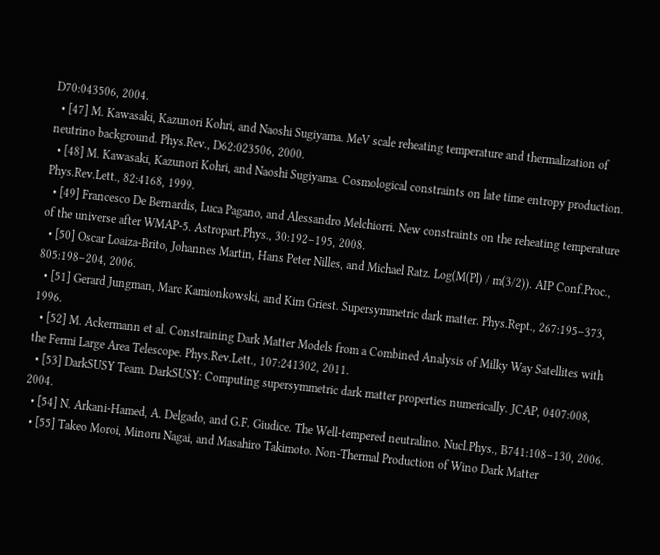D70:043506, 2004.
  • [47] M. Kawasaki, Kazunori Kohri, and Naoshi Sugiyama. MeV scale reheating temperature and thermalization of neutrino background. Phys.Rev., D62:023506, 2000.
  • [48] M. Kawasaki, Kazunori Kohri, and Naoshi Sugiyama. Cosmological constraints on late time entropy production. Phys.Rev.Lett., 82:4168, 1999.
  • [49] Francesco De Bernardis, Luca Pagano, and Alessandro Melchiorri. New constraints on the reheating temperature of the universe after WMAP-5. Astropart.Phys., 30:192–195, 2008.
  • [50] Oscar Loaiza-Brito, Johannes Martin, Hans Peter Nilles, and Michael Ratz. Log(M(Pl) / m(3/2)). AIP Conf.Proc., 805:198–204, 2006.
  • [51] Gerard Jungman, Marc Kamionkowski, and Kim Griest. Supersymmetric dark matter. Phys.Rept., 267:195–373, 1996.
  • [52] M. Ackermann et al. Constraining Dark Matter Models from a Combined Analysis of Milky Way Satellites with the Fermi Large Area Telescope. Phys.Rev.Lett., 107:241302, 2011.
  • [53] DarkSUSY Team. DarkSUSY: Computing supersymmetric dark matter properties numerically. JCAP, 0407:008, 2004.
  • [54] N. Arkani-Hamed, A. Delgado, and G.F. Giudice. The Well-tempered neutralino. Nucl.Phys., B741:108–130, 2006.
  • [55] Takeo Moroi, Minoru Nagai, and Masahiro Takimoto. Non-Thermal Production of Wino Dark Matter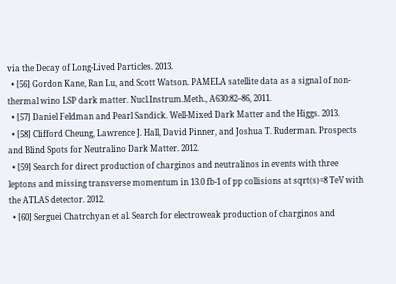via the Decay of Long-Lived Particles. 2013.
  • [56] Gordon Kane, Ran Lu, and Scott Watson. PAMELA satellite data as a signal of non-thermal wino LSP dark matter. Nucl.Instrum.Meth., A630:82–86, 2011.
  • [57] Daniel Feldman and Pearl Sandick. Well-Mixed Dark Matter and the Higgs. 2013.
  • [58] Clifford Cheung, Lawrence J. Hall, David Pinner, and Joshua T. Ruderman. Prospects and Blind Spots for Neutralino Dark Matter. 2012.
  • [59] Search for direct production of charginos and neutralinos in events with three leptons and missing transverse momentum in 13.0 fb-1 of pp collisions at sqrt(s)=8 TeV with the ATLAS detector. 2012.
  • [60] Serguei Chatrchyan et al. Search for electroweak production of charginos and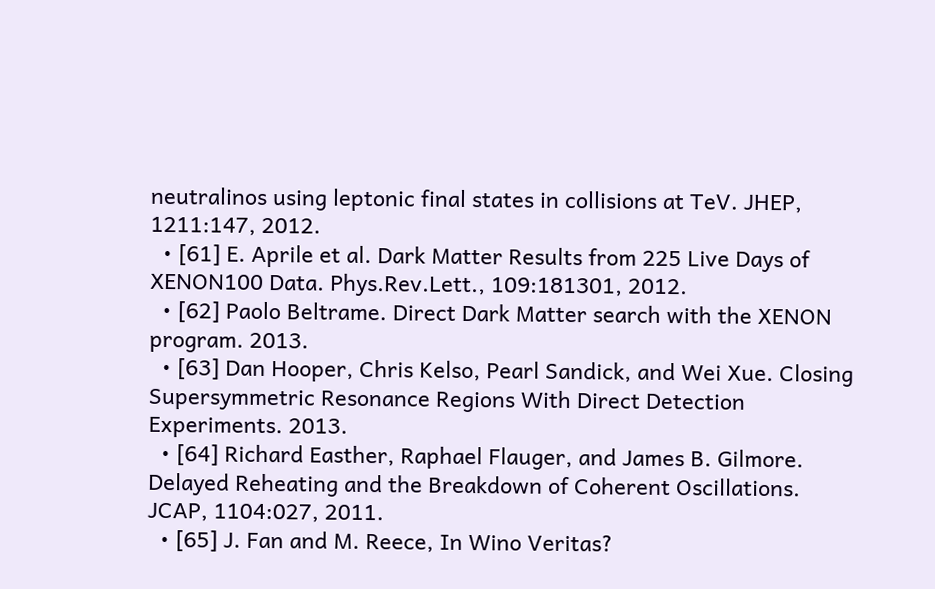neutralinos using leptonic final states in collisions at TeV. JHEP, 1211:147, 2012.
  • [61] E. Aprile et al. Dark Matter Results from 225 Live Days of XENON100 Data. Phys.Rev.Lett., 109:181301, 2012.
  • [62] Paolo Beltrame. Direct Dark Matter search with the XENON program. 2013.
  • [63] Dan Hooper, Chris Kelso, Pearl Sandick, and Wei Xue. Closing Supersymmetric Resonance Regions With Direct Detection Experiments. 2013.
  • [64] Richard Easther, Raphael Flauger, and James B. Gilmore. Delayed Reheating and the Breakdown of Coherent Oscillations. JCAP, 1104:027, 2011.
  • [65] J. Fan and M. Reece, In Wino Veritas?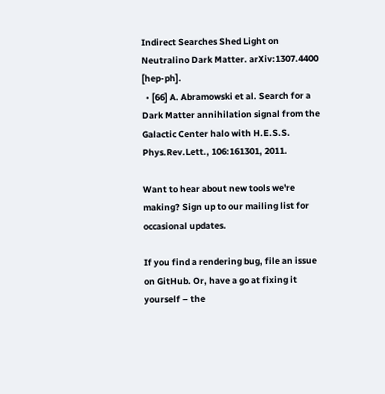Indirect Searches Shed Light on Neutralino Dark Matter. arXiv:1307.4400 [hep-ph].
  • [66] A. Abramowski et al. Search for a Dark Matter annihilation signal from the Galactic Center halo with H.E.S.S. Phys.Rev.Lett., 106:161301, 2011.

Want to hear about new tools we're making? Sign up to our mailing list for occasional updates.

If you find a rendering bug, file an issue on GitHub. Or, have a go at fixing it yourself – the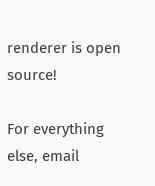renderer is open source!

For everything else, email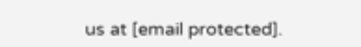us at [email protected].